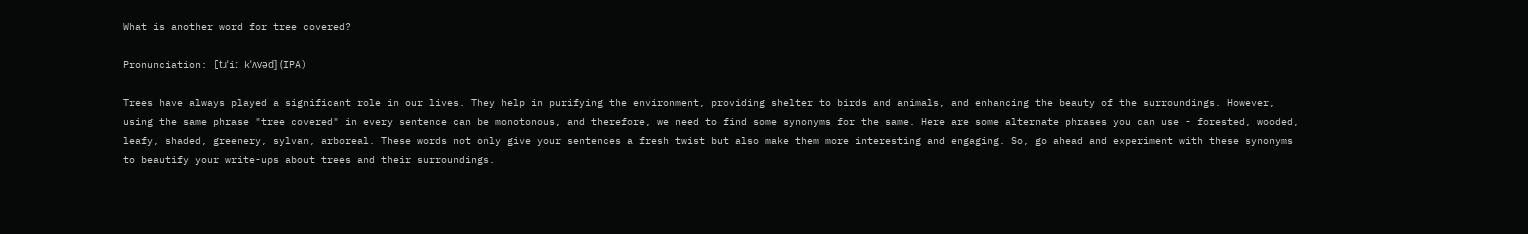What is another word for tree covered?

Pronunciation: [tɹˈiː kˈʌvəd] (IPA)

Trees have always played a significant role in our lives. They help in purifying the environment, providing shelter to birds and animals, and enhancing the beauty of the surroundings. However, using the same phrase "tree covered" in every sentence can be monotonous, and therefore, we need to find some synonyms for the same. Here are some alternate phrases you can use - forested, wooded, leafy, shaded, greenery, sylvan, arboreal. These words not only give your sentences a fresh twist but also make them more interesting and engaging. So, go ahead and experiment with these synonyms to beautify your write-ups about trees and their surroundings.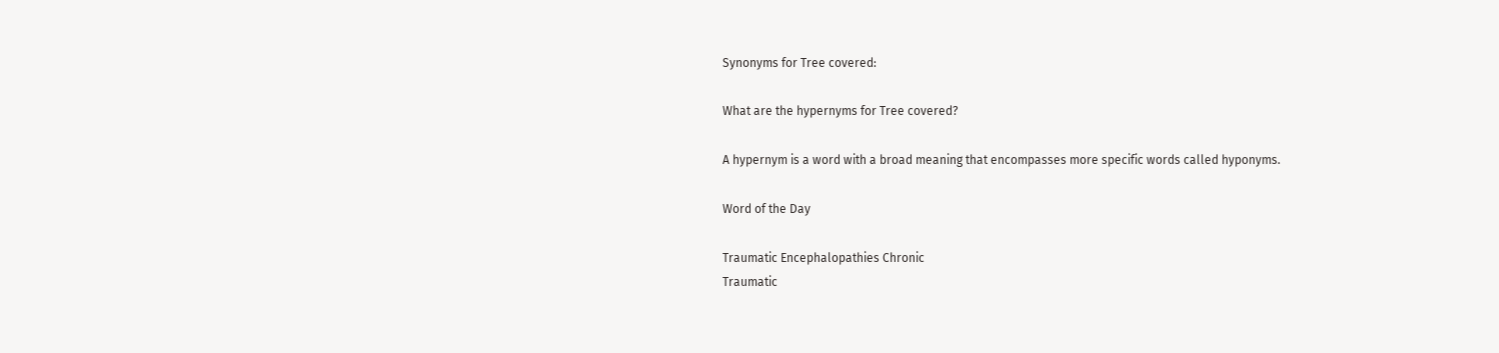Synonyms for Tree covered:

What are the hypernyms for Tree covered?

A hypernym is a word with a broad meaning that encompasses more specific words called hyponyms.

Word of the Day

Traumatic Encephalopathies Chronic
Traumatic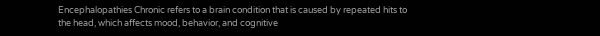Encephalopathies Chronic refers to a brain condition that is caused by repeated hits to the head, which affects mood, behavior, and cognitive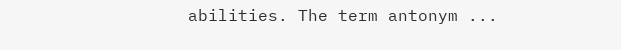abilities. The term antonym ...